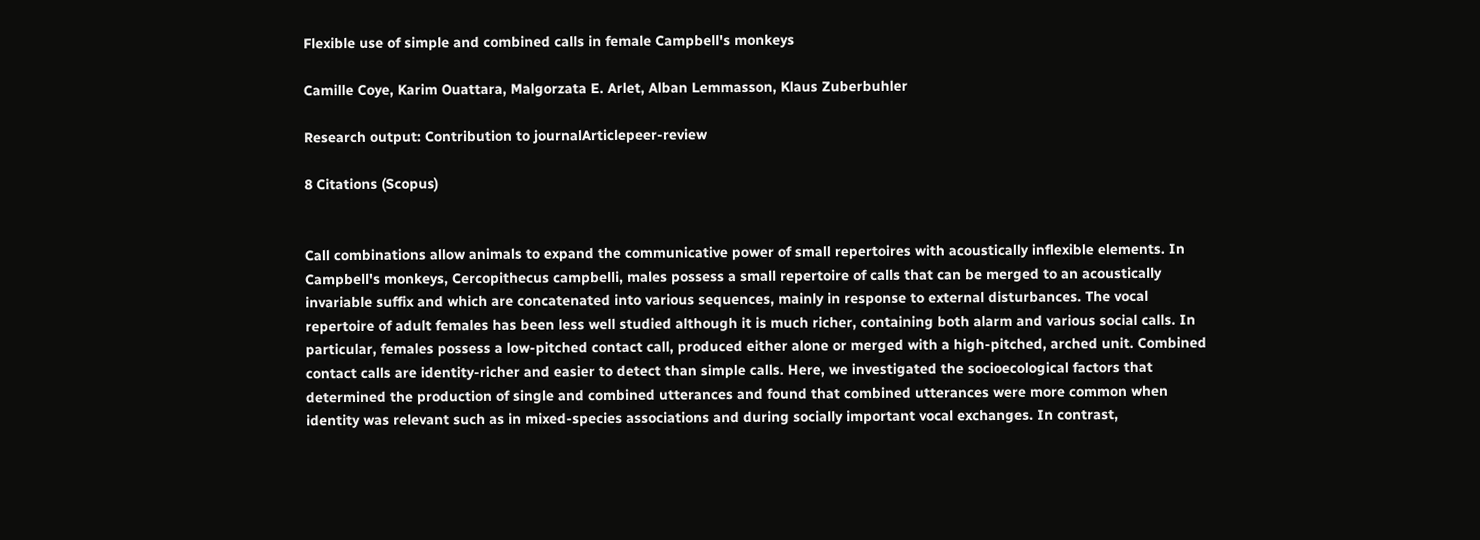Flexible use of simple and combined calls in female Campbell's monkeys

Camille Coye, Karim Ouattara, Malgorzata E. Arlet, Alban Lemmasson, Klaus Zuberbuhler

Research output: Contribution to journalArticlepeer-review

8 Citations (Scopus)


Call combinations allow animals to expand the communicative power of small repertoires with acoustically inflexible elements. In Campbell's monkeys, Cercopithecus campbelli, males possess a small repertoire of calls that can be merged to an acoustically invariable suffix and which are concatenated into various sequences, mainly in response to external disturbances. The vocal repertoire of adult females has been less well studied although it is much richer, containing both alarm and various social calls. In particular, females possess a low-pitched contact call, produced either alone or merged with a high-pitched, arched unit. Combined contact calls are identity-richer and easier to detect than simple calls. Here, we investigated the socioecological factors that determined the production of single and combined utterances and found that combined utterances were more common when identity was relevant such as in mixed-species associations and during socially important vocal exchanges. In contrast,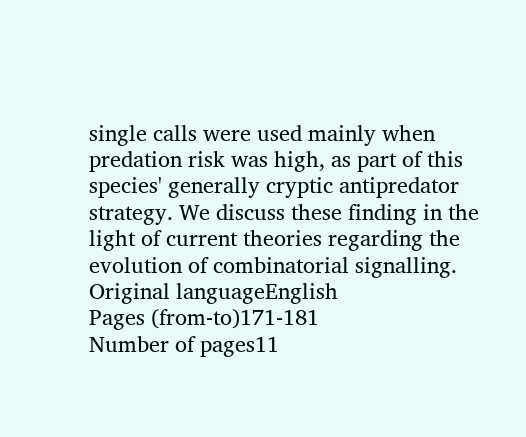single calls were used mainly when predation risk was high, as part of this species' generally cryptic antipredator strategy. We discuss these finding in the light of current theories regarding the evolution of combinatorial signalling.
Original languageEnglish
Pages (from-to)171-181
Number of pages11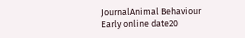JournalAnimal Behaviour
Early online date20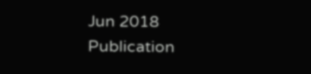Jun 2018
Publication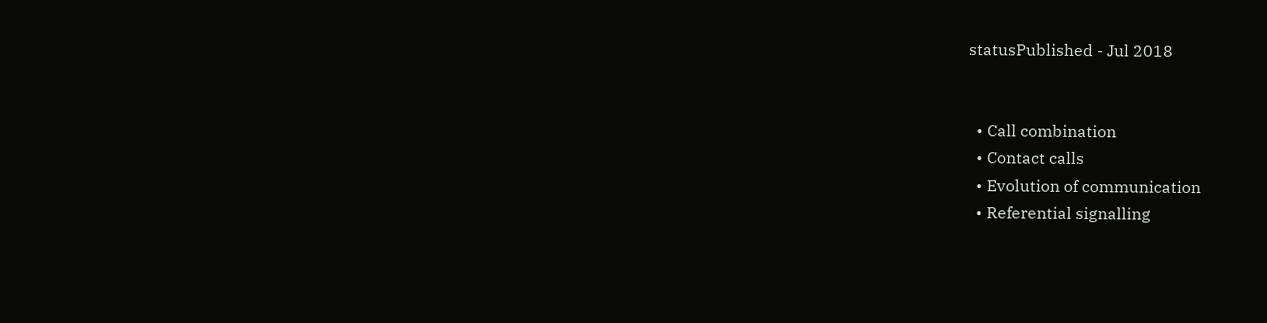statusPublished - Jul 2018


  • Call combination
  • Contact calls
  • Evolution of communication
  • Referential signalling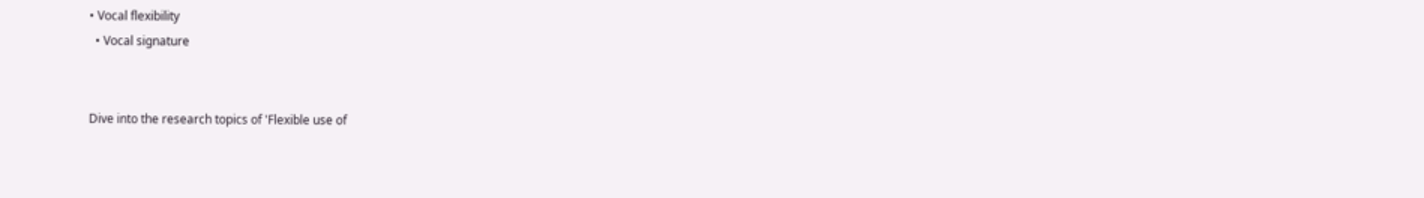• Vocal flexibility
  • Vocal signature


Dive into the research topics of 'Flexible use of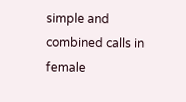simple and combined calls in female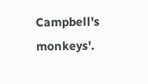Campbell's monkeys'.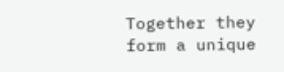Together they form a unique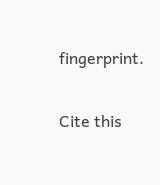fingerprint.

Cite this